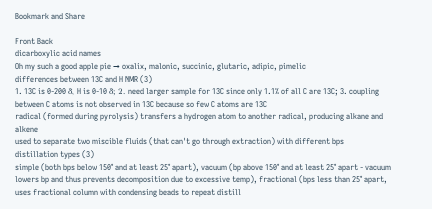Bookmark and Share

Front Back
dicarboxylic acid names
Oh my such a good apple pie → oxalix, malonic, succinic, glutaric, adipic, pimelic
differences between 13C and H NMR (3)
1. 13C is 0-200 δ, H is 0-10 δ; 2. need larger sample for 13C since only 1.1% of all C are 13C; 3. coupling between C atoms is not observed in 13C because so few C atoms are 13C
radical (formed during pyrolysis) transfers a hydrogen atom to another radical, producing alkane and alkene
used to separate two miscible fluids (that can't go through extraction) with different bps
distillation types (3)
simple (both bps below 150° and at least 25° apart), vacuum (bp above 150° and at least 25° apart - vacuum lowers bp and thus prevents decomposition due to excessive temp), fractional (bps less than 25° apart, uses fractional column with condensing beads to repeat distill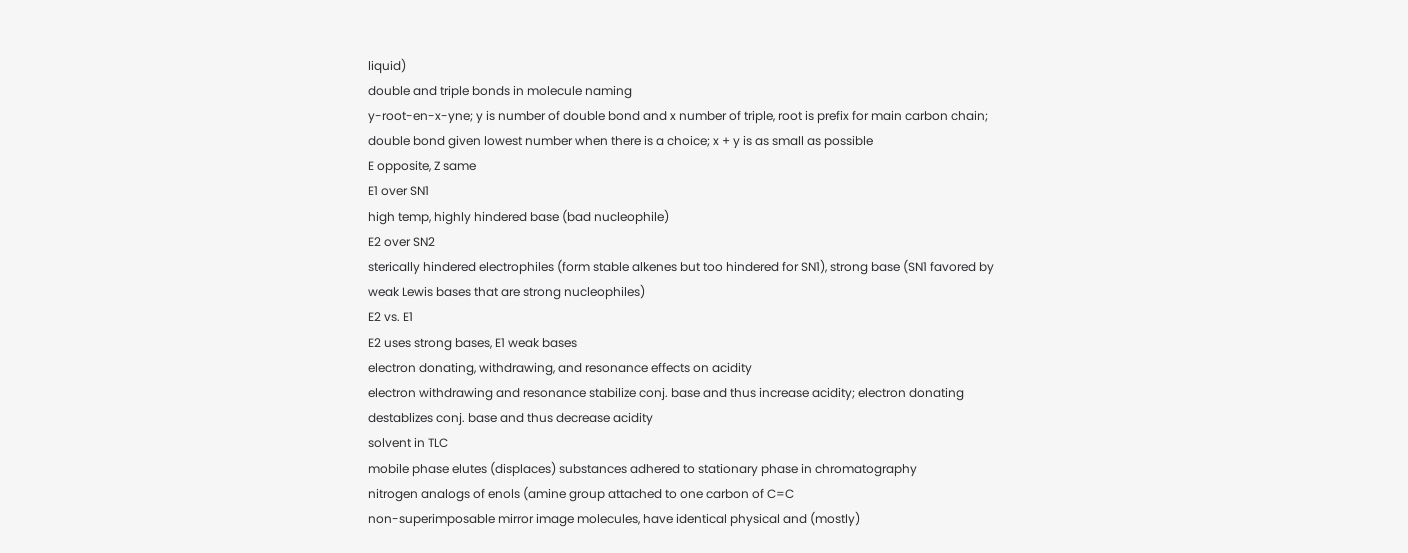liquid)
double and triple bonds in molecule naming
y-root-en-x-yne; y is number of double bond and x number of triple, root is prefix for main carbon chain; double bond given lowest number when there is a choice; x + y is as small as possible
E opposite, Z same
E1 over SN1
high temp, highly hindered base (bad nucleophile)
E2 over SN2
sterically hindered electrophiles (form stable alkenes but too hindered for SN1), strong base (SN1 favored by weak Lewis bases that are strong nucleophiles)
E2 vs. E1
E2 uses strong bases, E1 weak bases
electron donating, withdrawing, and resonance effects on acidity
electron withdrawing and resonance stabilize conj. base and thus increase acidity; electron donating destablizes conj. base and thus decrease acidity
solvent in TLC
mobile phase elutes (displaces) substances adhered to stationary phase in chromatography
nitrogen analogs of enols (amine group attached to one carbon of C=C
non-superimposable mirror image molecules, have identical physical and (mostly)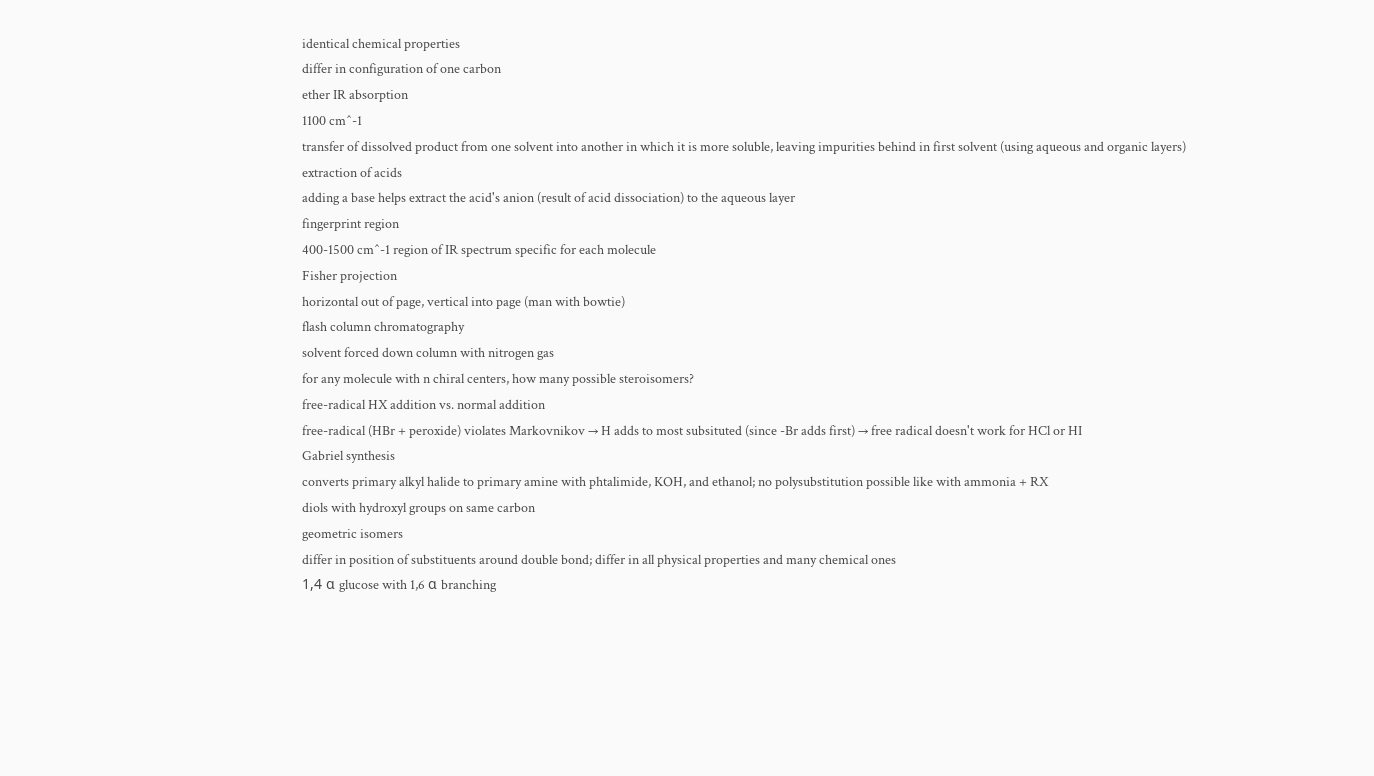identical chemical properties
differ in configuration of one carbon
ether IR absorption
1100 cm^-1
transfer of dissolved product from one solvent into another in which it is more soluble, leaving impurities behind in first solvent (using aqueous and organic layers)
extraction of acids
adding a base helps extract the acid's anion (result of acid dissociation) to the aqueous layer
fingerprint region
400-1500 cm^-1 region of IR spectrum specific for each molecule
Fisher projection
horizontal out of page, vertical into page (man with bowtie)
flash column chromatography
solvent forced down column with nitrogen gas
for any molecule with n chiral centers, how many possible steroisomers?
free-radical HX addition vs. normal addition
free-radical (HBr + peroxide) violates Markovnikov → H adds to most subsituted (since -Br adds first) → free radical doesn't work for HCl or HI
Gabriel synthesis
converts primary alkyl halide to primary amine with phtalimide, KOH, and ethanol; no polysubstitution possible like with ammonia + RX
diols with hydroxyl groups on same carbon
geometric isomers
differ in position of substituents around double bond; differ in all physical properties and many chemical ones
1,4 α glucose with 1,6 α branching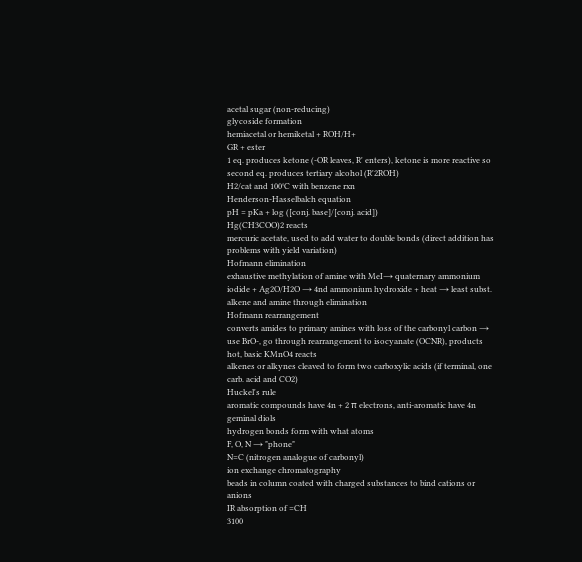acetal sugar (non-reducing)
glycoside formation
hemiacetal or hemiketal + ROH/H+
GR + ester
1 eq. produces ketone (-OR leaves, R' enters), ketone is more reactive so second eq. produces tertiary alcohol (R'2ROH)
H2/cat and 100°C with benzene rxn
Henderson-Hasselbalch equation
pH = pKa + log ([conj. base]/[conj. acid])
Hg(CH3COO)2 reacts
mercuric acetate, used to add water to double bonds (direct addition has problems with yield variation)
Hofmann elimination
exhaustive methylation of amine with MeI→ quaternary ammonium iodide + Ag2O/H2O → 4nd ammonium hydroxide + heat → least subst. alkene and amine through elimination
Hofmann rearrangement
converts amides to primary amines with loss of the carbonyl carbon → use BrO-, go through rearrangement to isocyanate (OCNR), products
hot, basic KMnO4 reacts
alkenes or alkynes cleaved to form two carboxylic acids (if terminal, one carb. acid and CO2)
Huckel's rule
aromatic compounds have 4n + 2 π electrons, anti-aromatic have 4n
geminal diols
hydrogen bonds form with what atoms
F, O, N → "phone"
N=C (nitrogen analogue of carbonyl)
ion exchange chromatography
beads in column coated with charged substances to bind cations or anions
IR absorption of =CH
3100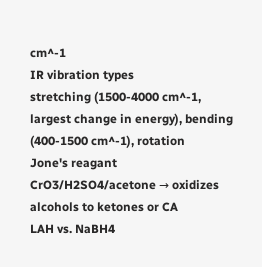cm^-1
IR vibration types
stretching (1500-4000 cm^-1, largest change in energy), bending (400-1500 cm^-1), rotation
Jone's reagant
CrO3/H2SO4/acetone → oxidizes alcohols to ketones or CA
LAH vs. NaBH4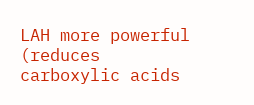LAH more powerful (reduces carboxylic acids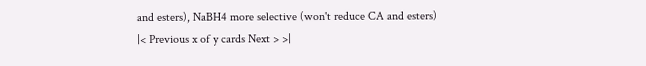and esters), NaBH4 more selective (won't reduce CA and esters)
|< Previous x of y cards Next > >|